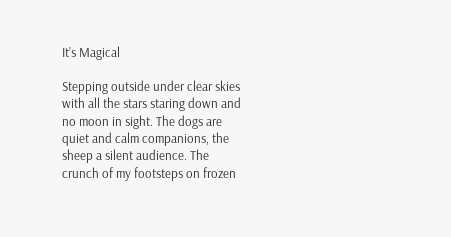It’s Magical

Stepping outside under clear skies with all the stars staring down and no moon in sight. The dogs are quiet and calm companions, the sheep a silent audience. The crunch of my footsteps on frozen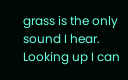grass is the only sound I hear. Looking up I can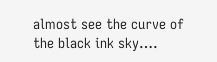almost see the curve of the black ink sky….